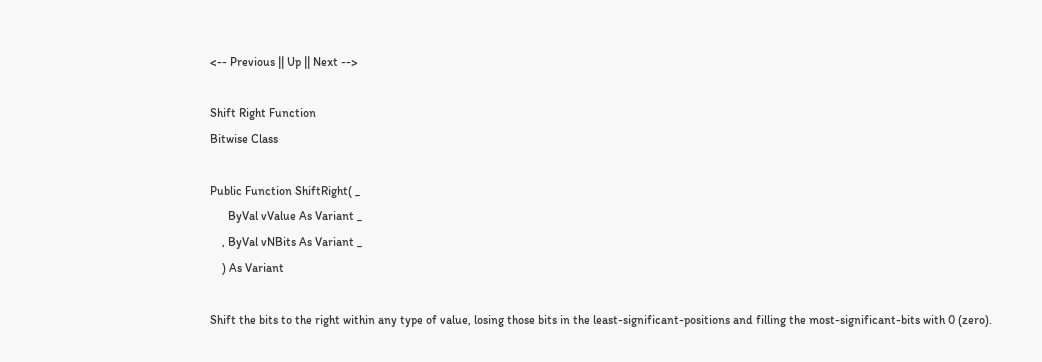<-- Previous || Up || Next -->

Shift Right Function
Bitwise Class

Public Function ShiftRight( _
      ByVal vValue As Variant _
    , ByVal vNBits As Variant _
    ) As Variant

Shift the bits to the right within any type of value, losing those bits in the least-significant-positions and filling the most-significant-bits with 0 (zero).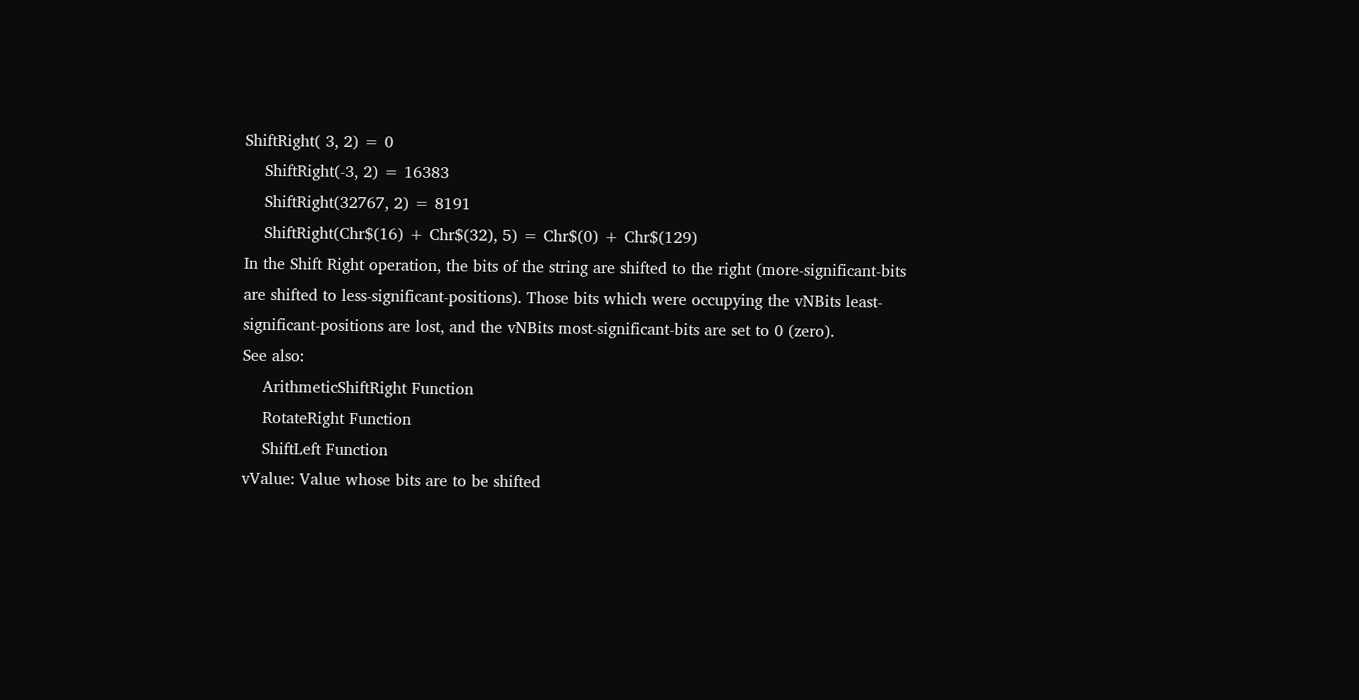ShiftRight( 3, 2) = 0
    ShiftRight(-3, 2) = 16383
    ShiftRight(32767, 2) = 8191
    ShiftRight(Chr$(16) + Chr$(32), 5) = Chr$(0) + Chr$(129)
In the Shift Right operation, the bits of the string are shifted to the right (more-significant-bits are shifted to less-significant-positions). Those bits which were occupying the vNBits least-significant-positions are lost, and the vNBits most-significant-bits are set to 0 (zero).
See also:
    ArithmeticShiftRight Function
    RotateRight Function
    ShiftLeft Function
vValue: Value whose bits are to be shifted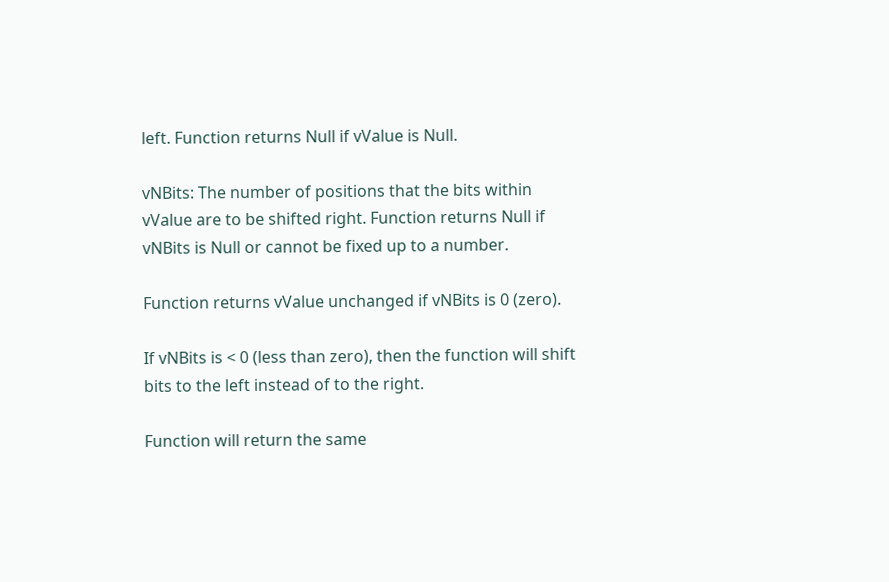left. Function returns Null if vValue is Null.

vNBits: The number of positions that the bits within vValue are to be shifted right. Function returns Null if vNBits is Null or cannot be fixed up to a number.

Function returns vValue unchanged if vNBits is 0 (zero).

If vNBits is < 0 (less than zero), then the function will shift bits to the left instead of to the right.

Function will return the same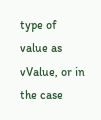type of value as vValue, or in the case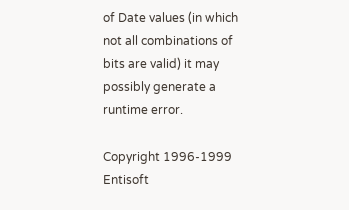of Date values (in which not all combinations of bits are valid) it may possibly generate a runtime error.

Copyright 1996-1999 Entisoft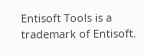Entisoft Tools is a trademark of Entisoft.